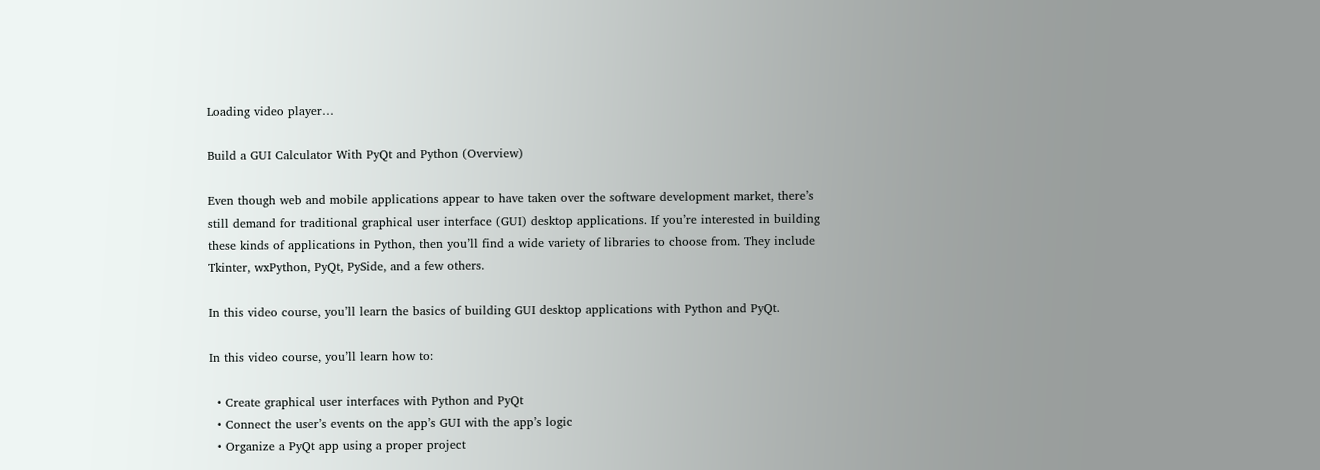Loading video player…

Build a GUI Calculator With PyQt and Python (Overview)

Even though web and mobile applications appear to have taken over the software development market, there’s still demand for traditional graphical user interface (GUI) desktop applications. If you’re interested in building these kinds of applications in Python, then you’ll find a wide variety of libraries to choose from. They include Tkinter, wxPython, PyQt, PySide, and a few others.

In this video course, you’ll learn the basics of building GUI desktop applications with Python and PyQt.

In this video course, you’ll learn how to:

  • Create graphical user interfaces with Python and PyQt
  • Connect the user’s events on the app’s GUI with the app’s logic
  • Organize a PyQt app using a proper project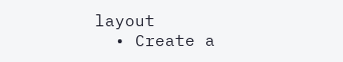layout
  • Create a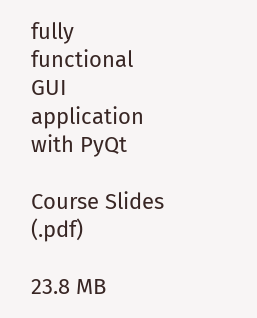fully functional GUI application with PyQt

Course Slides (.pdf)

23.8 MB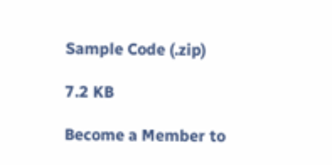Sample Code (.zip)

7.2 KB

Become a Member to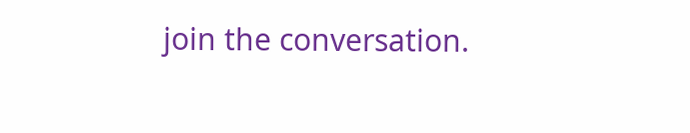join the conversation.